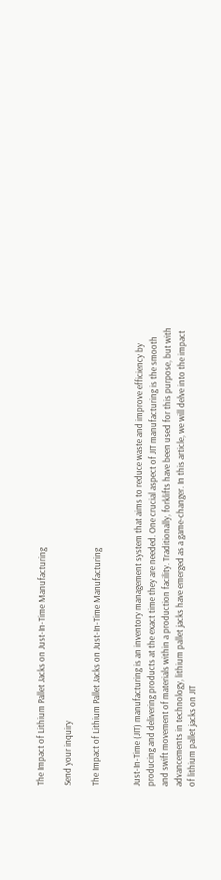The Impact of Lithium Pallet Jacks on Just-In-Time Manufacturing

Send your inquiry

The Impact of Lithium Pallet Jacks on Just-In-Time Manufacturing


Just-In-Time (JIT) manufacturing is an inventory management system that aims to reduce waste and improve efficiency by producing and delivering products at the exact time they are needed. One crucial aspect of JIT manufacturing is the smooth and swift movement of materials within a production facility. Traditionally, forklifts have been used for this purpose, but with advancements in technology, lithium pallet jacks have emerged as a game-changer. In this article, we will delve into the impact of lithium pallet jacks on JIT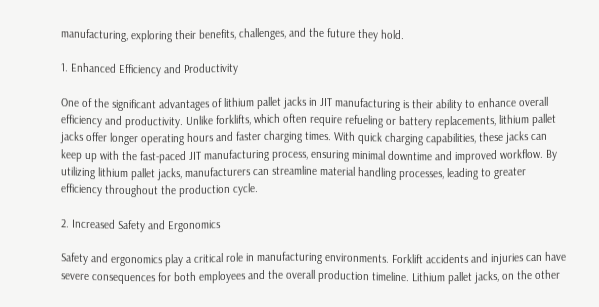manufacturing, exploring their benefits, challenges, and the future they hold.

1. Enhanced Efficiency and Productivity

One of the significant advantages of lithium pallet jacks in JIT manufacturing is their ability to enhance overall efficiency and productivity. Unlike forklifts, which often require refueling or battery replacements, lithium pallet jacks offer longer operating hours and faster charging times. With quick charging capabilities, these jacks can keep up with the fast-paced JIT manufacturing process, ensuring minimal downtime and improved workflow. By utilizing lithium pallet jacks, manufacturers can streamline material handling processes, leading to greater efficiency throughout the production cycle.

2. Increased Safety and Ergonomics

Safety and ergonomics play a critical role in manufacturing environments. Forklift accidents and injuries can have severe consequences for both employees and the overall production timeline. Lithium pallet jacks, on the other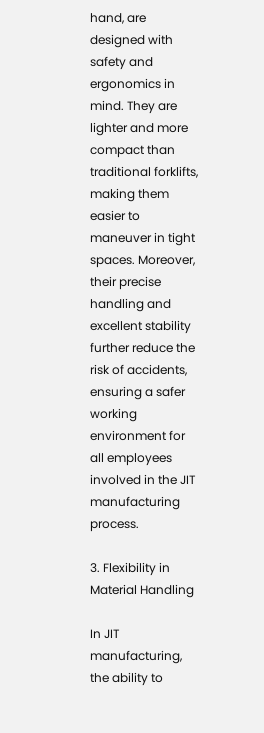hand, are designed with safety and ergonomics in mind. They are lighter and more compact than traditional forklifts, making them easier to maneuver in tight spaces. Moreover, their precise handling and excellent stability further reduce the risk of accidents, ensuring a safer working environment for all employees involved in the JIT manufacturing process.

3. Flexibility in Material Handling

In JIT manufacturing, the ability to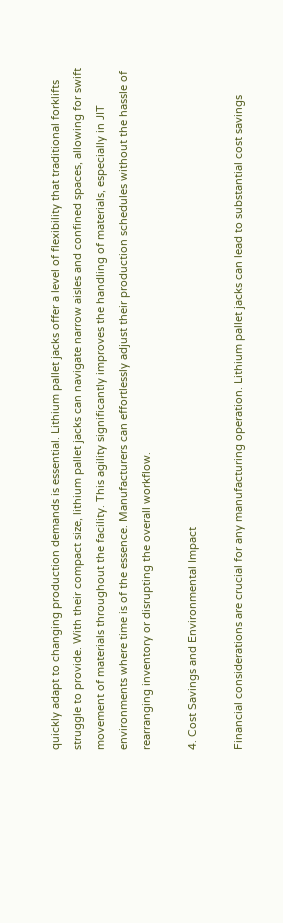quickly adapt to changing production demands is essential. Lithium pallet jacks offer a level of flexibility that traditional forklifts struggle to provide. With their compact size, lithium pallet jacks can navigate narrow aisles and confined spaces, allowing for swift movement of materials throughout the facility. This agility significantly improves the handling of materials, especially in JIT environments where time is of the essence. Manufacturers can effortlessly adjust their production schedules without the hassle of rearranging inventory or disrupting the overall workflow.

4. Cost Savings and Environmental Impact

Financial considerations are crucial for any manufacturing operation. Lithium pallet jacks can lead to substantial cost savings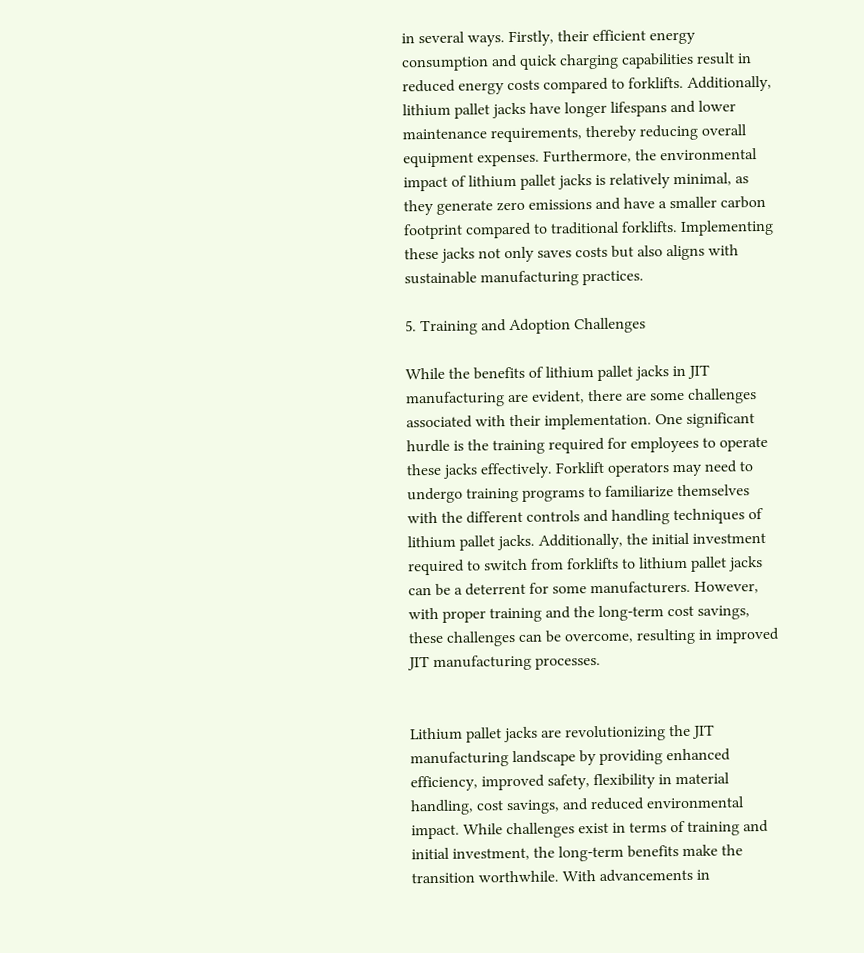in several ways. Firstly, their efficient energy consumption and quick charging capabilities result in reduced energy costs compared to forklifts. Additionally, lithium pallet jacks have longer lifespans and lower maintenance requirements, thereby reducing overall equipment expenses. Furthermore, the environmental impact of lithium pallet jacks is relatively minimal, as they generate zero emissions and have a smaller carbon footprint compared to traditional forklifts. Implementing these jacks not only saves costs but also aligns with sustainable manufacturing practices.

5. Training and Adoption Challenges

While the benefits of lithium pallet jacks in JIT manufacturing are evident, there are some challenges associated with their implementation. One significant hurdle is the training required for employees to operate these jacks effectively. Forklift operators may need to undergo training programs to familiarize themselves with the different controls and handling techniques of lithium pallet jacks. Additionally, the initial investment required to switch from forklifts to lithium pallet jacks can be a deterrent for some manufacturers. However, with proper training and the long-term cost savings, these challenges can be overcome, resulting in improved JIT manufacturing processes.


Lithium pallet jacks are revolutionizing the JIT manufacturing landscape by providing enhanced efficiency, improved safety, flexibility in material handling, cost savings, and reduced environmental impact. While challenges exist in terms of training and initial investment, the long-term benefits make the transition worthwhile. With advancements in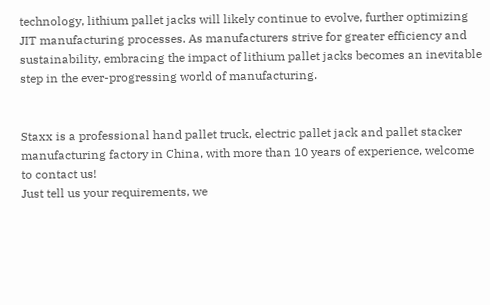technology, lithium pallet jacks will likely continue to evolve, further optimizing JIT manufacturing processes. As manufacturers strive for greater efficiency and sustainability, embracing the impact of lithium pallet jacks becomes an inevitable step in the ever-progressing world of manufacturing.


Staxx is a professional hand pallet truck, electric pallet jack and pallet stacker manufacturing factory in China, with more than 10 years of experience, welcome to contact us!
Just tell us your requirements, we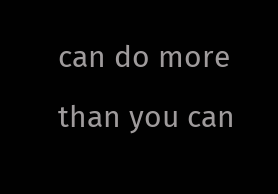can do more than you can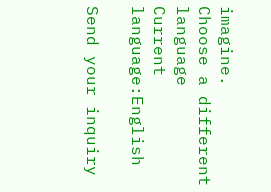imagine.
Choose a different language
Current language:English

Send your inquiry